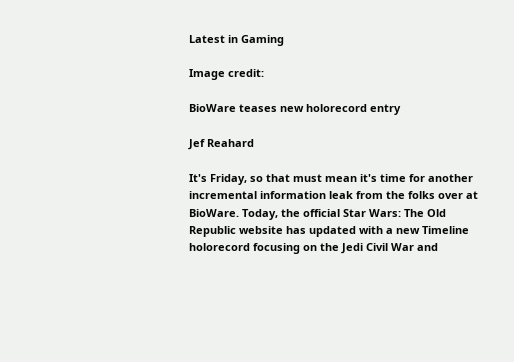Latest in Gaming

Image credit:

BioWare teases new holorecord entry

Jef Reahard

It's Friday, so that must mean it's time for another incremental information leak from the folks over at BioWare. Today, the official Star Wars: The Old Republic website has updated with a new Timeline holorecord focusing on the Jedi Civil War and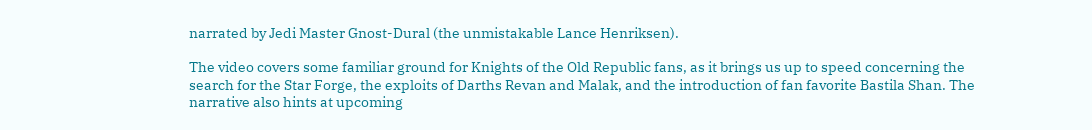narrated by Jedi Master Gnost-Dural (the unmistakable Lance Henriksen).

The video covers some familiar ground for Knights of the Old Republic fans, as it brings us up to speed concerning the search for the Star Forge, the exploits of Darths Revan and Malak, and the introduction of fan favorite Bastila Shan. The narrative also hints at upcoming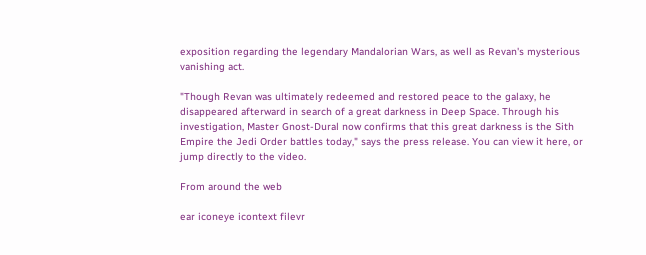exposition regarding the legendary Mandalorian Wars, as well as Revan's mysterious vanishing act.

"Though Revan was ultimately redeemed and restored peace to the galaxy, he disappeared afterward in search of a great darkness in Deep Space. Through his investigation, Master Gnost-Dural now confirms that this great darkness is the Sith Empire the Jedi Order battles today," says the press release. You can view it here, or jump directly to the video.

From around the web

ear iconeye icontext filevr